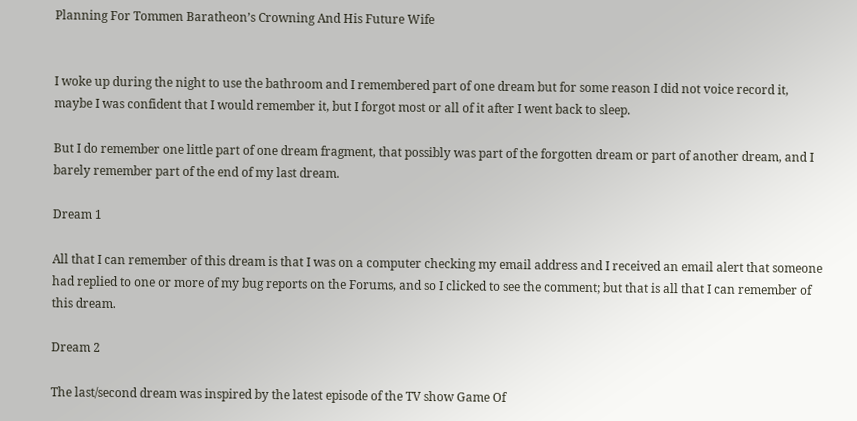Planning For Tommen Baratheon’s Crowning And His Future Wife


I woke up during the night to use the bathroom and I remembered part of one dream but for some reason I did not voice record it, maybe I was confident that I would remember it, but I forgot most or all of it after I went back to sleep.

But I do remember one little part of one dream fragment, that possibly was part of the forgotten dream or part of another dream, and I barely remember part of the end of my last dream.

Dream 1

All that I can remember of this dream is that I was on a computer checking my email address and I received an email alert that someone had replied to one or more of my bug reports on the Forums, and so I clicked to see the comment; but that is all that I can remember of this dream.

Dream 2

The last/second dream was inspired by the latest episode of the TV show Game Of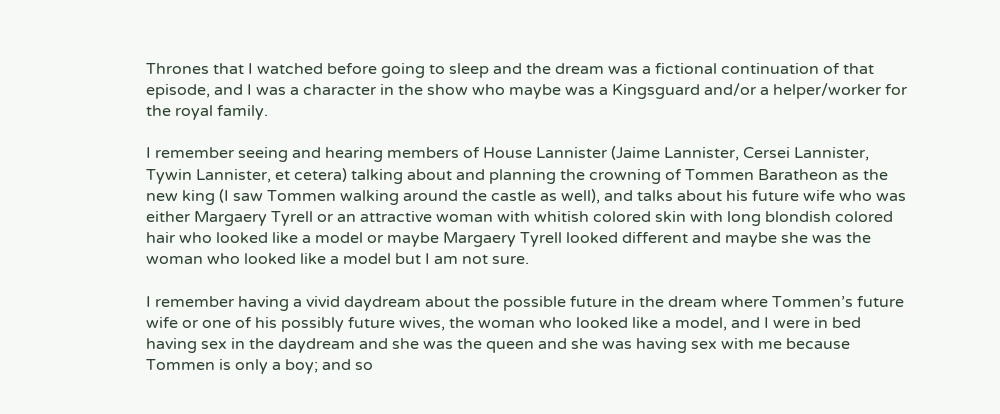Thrones that I watched before going to sleep and the dream was a fictional continuation of that episode, and I was a character in the show who maybe was a Kingsguard and/or a helper/worker for the royal family.

I remember seeing and hearing members of House Lannister (Jaime Lannister, Cersei Lannister, Tywin Lannister, et cetera) talking about and planning the crowning of Tommen Baratheon as the new king (I saw Tommen walking around the castle as well), and talks about his future wife who was either Margaery Tyrell or an attractive woman with whitish colored skin with long blondish colored hair who looked like a model or maybe Margaery Tyrell looked different and maybe she was the woman who looked like a model but I am not sure.

I remember having a vivid daydream about the possible future in the dream where Tommen’s future wife or one of his possibly future wives, the woman who looked like a model, and I were in bed having sex in the daydream and she was the queen and she was having sex with me because Tommen is only a boy; and so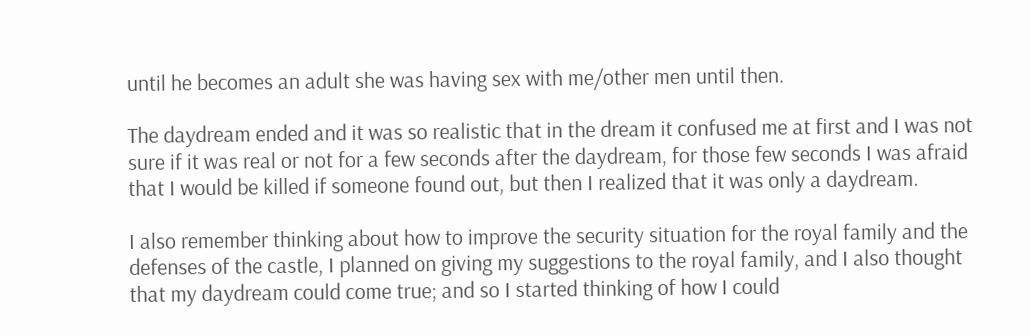until he becomes an adult she was having sex with me/other men until then.

The daydream ended and it was so realistic that in the dream it confused me at first and I was not sure if it was real or not for a few seconds after the daydream, for those few seconds I was afraid that I would be killed if someone found out, but then I realized that it was only a daydream.

I also remember thinking about how to improve the security situation for the royal family and the defenses of the castle, I planned on giving my suggestions to the royal family, and I also thought that my daydream could come true; and so I started thinking of how I could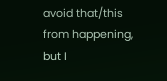avoid that/this from happening, but I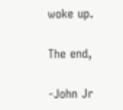woke up.

The end,

-John Jr